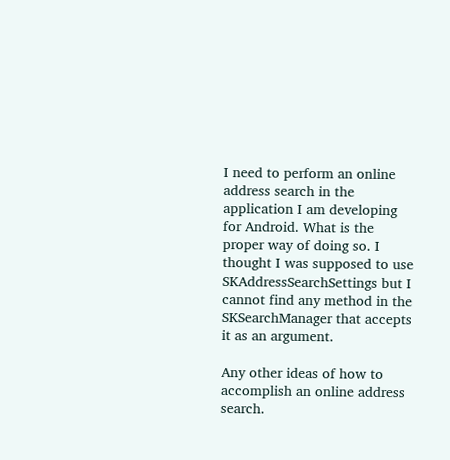I need to perform an online address search in the application I am developing for Android. What is the proper way of doing so. I thought I was supposed to use SKAddressSearchSettings but I cannot find any method in the SKSearchManager that accepts it as an argument.

Any other ideas of how to accomplish an online address search.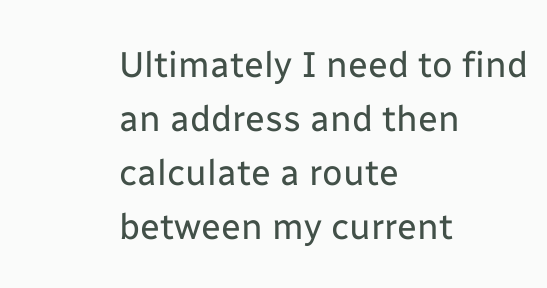Ultimately I need to find an address and then calculate a route between my current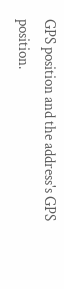GPS position and the address's GPS position.